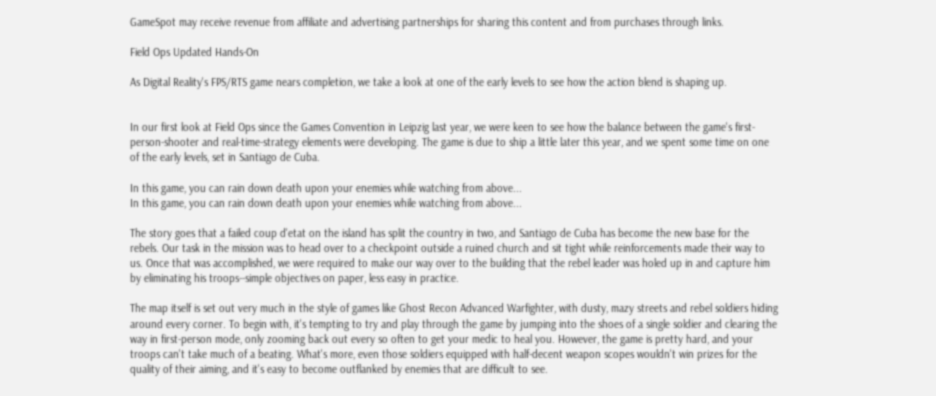GameSpot may receive revenue from affiliate and advertising partnerships for sharing this content and from purchases through links.

Field Ops Updated Hands-On

As Digital Reality's FPS/RTS game nears completion, we take a look at one of the early levels to see how the action blend is shaping up.


In our first look at Field Ops since the Games Convention in Leipzig last year, we were keen to see how the balance between the game's first-person-shooter and real-time-strategy elements were developing. The game is due to ship a little later this year, and we spent some time on one of the early levels, set in Santiago de Cuba.

In this game, you can rain down death upon your enemies while watching from above...
In this game, you can rain down death upon your enemies while watching from above...

The story goes that a failed coup d'etat on the island has split the country in two, and Santiago de Cuba has become the new base for the rebels. Our task in the mission was to head over to a checkpoint outside a ruined church and sit tight while reinforcements made their way to us. Once that was accomplished, we were required to make our way over to the building that the rebel leader was holed up in and capture him by eliminating his troops--simple objectives on paper, less easy in practice.

The map itself is set out very much in the style of games like Ghost Recon Advanced Warfighter, with dusty, mazy streets and rebel soldiers hiding around every corner. To begin with, it's tempting to try and play through the game by jumping into the shoes of a single soldier and clearing the way in first-person mode, only zooming back out every so often to get your medic to heal you. However, the game is pretty hard, and your troops can't take much of a beating. What's more, even those soldiers equipped with half-decent weapon scopes wouldn't win prizes for the quality of their aiming, and it's easy to become outflanked by enemies that are difficult to see.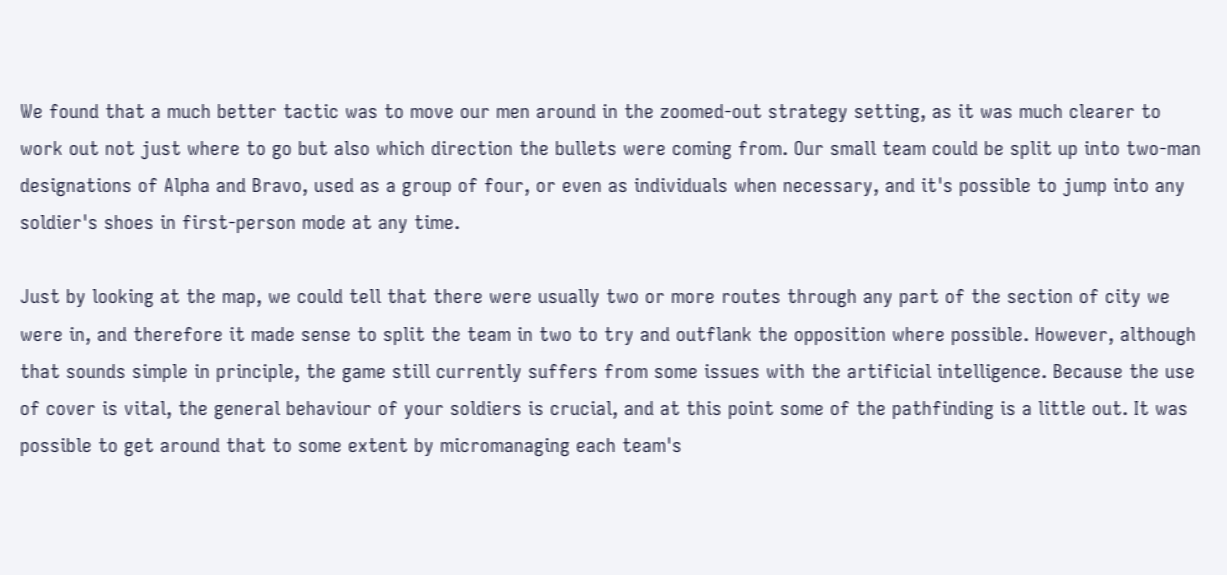We found that a much better tactic was to move our men around in the zoomed-out strategy setting, as it was much clearer to work out not just where to go but also which direction the bullets were coming from. Our small team could be split up into two-man designations of Alpha and Bravo, used as a group of four, or even as individuals when necessary, and it's possible to jump into any soldier's shoes in first-person mode at any time.

Just by looking at the map, we could tell that there were usually two or more routes through any part of the section of city we were in, and therefore it made sense to split the team in two to try and outflank the opposition where possible. However, although that sounds simple in principle, the game still currently suffers from some issues with the artificial intelligence. Because the use of cover is vital, the general behaviour of your soldiers is crucial, and at this point some of the pathfinding is a little out. It was possible to get around that to some extent by micromanaging each team's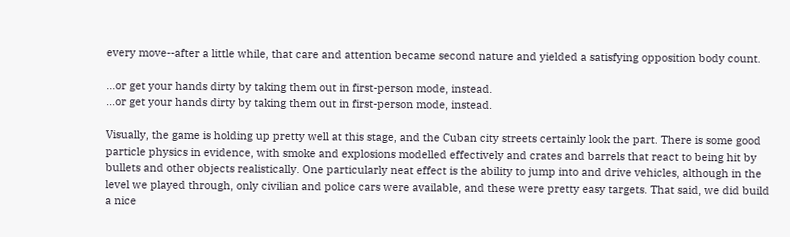every move--after a little while, that care and attention became second nature and yielded a satisfying opposition body count.

...or get your hands dirty by taking them out in first-person mode, instead.
...or get your hands dirty by taking them out in first-person mode, instead.

Visually, the game is holding up pretty well at this stage, and the Cuban city streets certainly look the part. There is some good particle physics in evidence, with smoke and explosions modelled effectively and crates and barrels that react to being hit by bullets and other objects realistically. One particularly neat effect is the ability to jump into and drive vehicles, although in the level we played through, only civilian and police cars were available, and these were pretty easy targets. That said, we did build a nice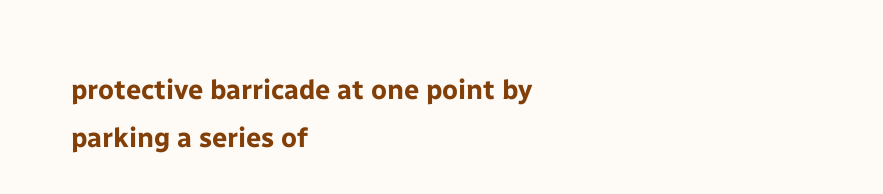protective barricade at one point by parking a series of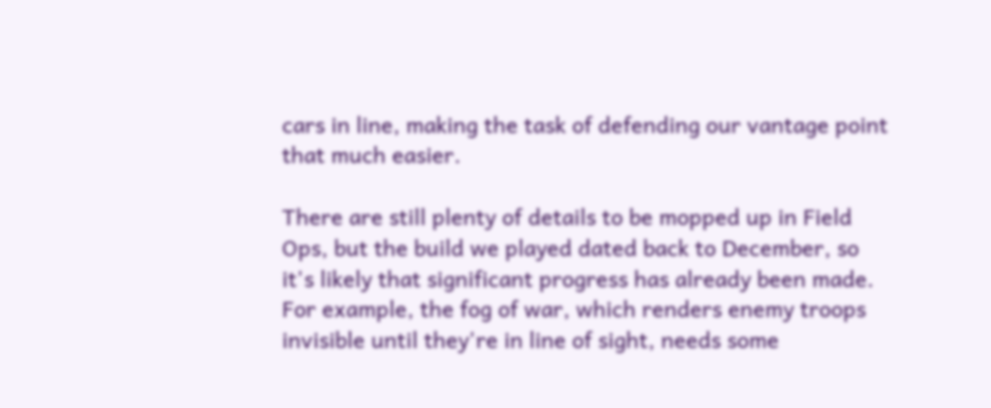cars in line, making the task of defending our vantage point that much easier.

There are still plenty of details to be mopped up in Field Ops, but the build we played dated back to December, so it's likely that significant progress has already been made. For example, the fog of war, which renders enemy troops invisible until they're in line of sight, needs some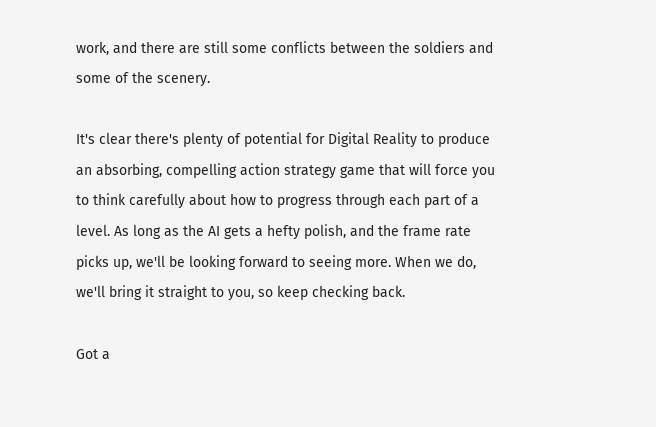work, and there are still some conflicts between the soldiers and some of the scenery.

It's clear there's plenty of potential for Digital Reality to produce an absorbing, compelling action strategy game that will force you to think carefully about how to progress through each part of a level. As long as the AI gets a hefty polish, and the frame rate picks up, we'll be looking forward to seeing more. When we do, we'll bring it straight to you, so keep checking back.

Got a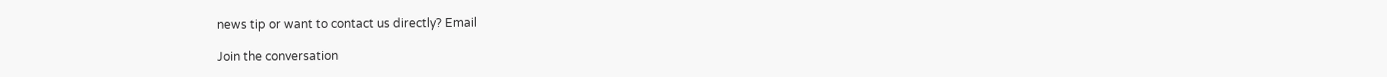news tip or want to contact us directly? Email

Join the conversation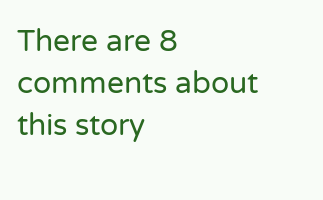There are 8 comments about this story